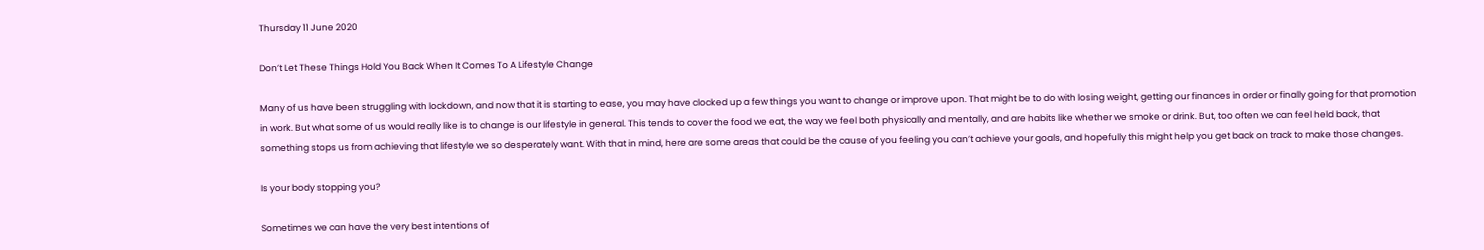Thursday 11 June 2020

Don’t Let These Things Hold You Back When It Comes To A Lifestyle Change

Many of us have been struggling with lockdown, and now that it is starting to ease, you may have clocked up a few things you want to change or improve upon. That might be to do with losing weight, getting our finances in order or finally going for that promotion in work. But what some of us would really like is to change is our lifestyle in general. This tends to cover the food we eat, the way we feel both physically and mentally, and are habits like whether we smoke or drink. But, too often we can feel held back, that something stops us from achieving that lifestyle we so desperately want. With that in mind, here are some areas that could be the cause of you feeling you can’t achieve your goals, and hopefully this might help you get back on track to make those changes.

Is your body stopping you?

Sometimes we can have the very best intentions of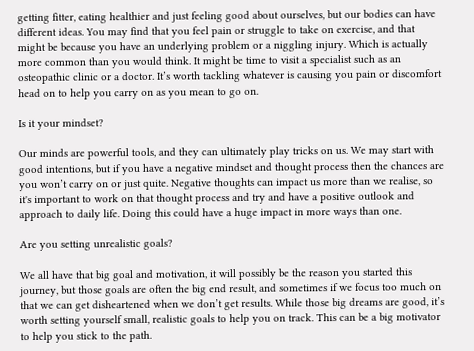getting fitter, eating healthier and just feeling good about ourselves, but our bodies can have different ideas. You may find that you feel pain or struggle to take on exercise, and that might be because you have an underlying problem or a niggling injury. Which is actually more common than you would think. It might be time to visit a specialist such as an osteopathic clinic or a doctor. It’s worth tackling whatever is causing you pain or discomfort head on to help you carry on as you mean to go on.

Is it your mindset?

Our minds are powerful tools, and they can ultimately play tricks on us. We may start with good intentions, but if you have a negative mindset and thought process then the chances are you won’t carry on or just quite. Negative thoughts can impact us more than we realise, so it's important to work on that thought process and try and have a positive outlook and approach to daily life. Doing this could have a huge impact in more ways than one.

Are you setting unrealistic goals?

We all have that big goal and motivation, it will possibly be the reason you started this journey, but those goals are often the big end result, and sometimes if we focus too much on that we can get disheartened when we don’t get results. While those big dreams are good, it’s worth setting yourself small, realistic goals to help you on track. This can be a big motivator to help you stick to the path.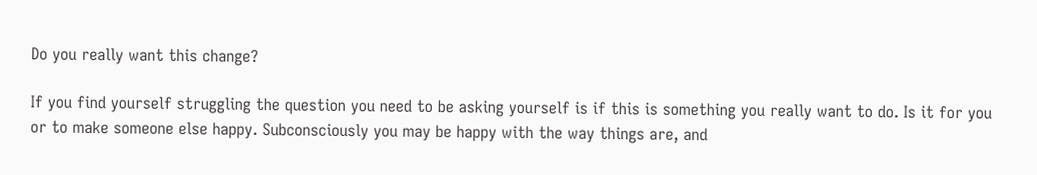Do you really want this change?

If you find yourself struggling the question you need to be asking yourself is if this is something you really want to do. Is it for you or to make someone else happy. Subconsciously you may be happy with the way things are, and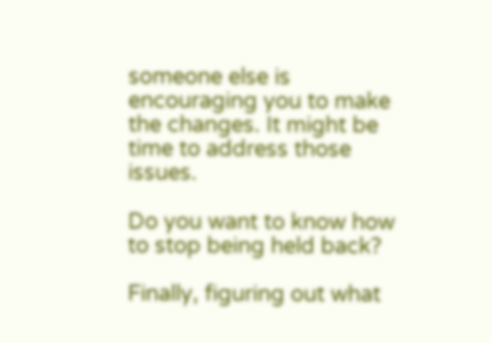someone else is encouraging you to make the changes. It might be time to address those issues.

Do you want to know how to stop being held back?

Finally, figuring out what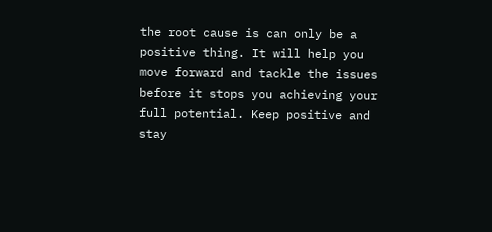the root cause is can only be a positive thing. It will help you move forward and tackle the issues before it stops you achieving your full potential. Keep positive and stay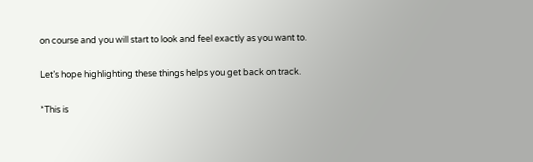on course and you will start to look and feel exactly as you want to.

Let’s hope highlighting these things helps you get back on track.

*This is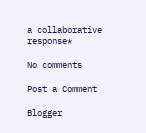a collaborative response*

No comments

Post a Comment

Blogger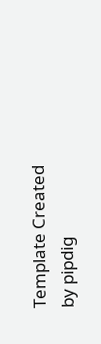Template Created by pipdig